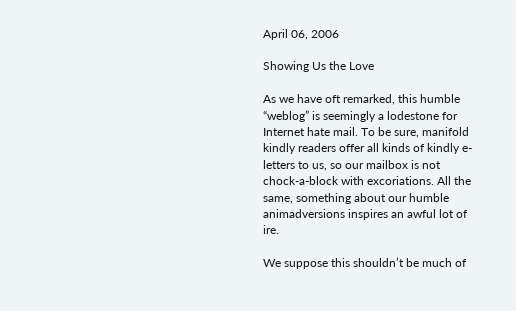April 06, 2006

Showing Us the Love

As we have oft remarked, this humble “weblog” is seemingly a lodestone for Internet hate mail. To be sure, manifold kindly readers offer all kinds of kindly e-letters to us, so our mailbox is not chock-a-block with excoriations. All the same, something about our humble animadversions inspires an awful lot of ire.

We suppose this shouldn’t be much of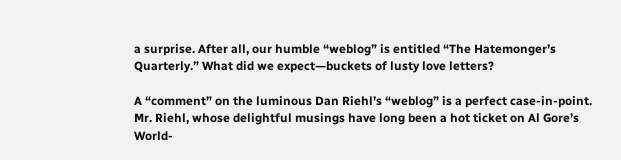a surprise. After all, our humble “weblog” is entitled “The Hatemonger’s Quarterly.” What did we expect—buckets of lusty love letters?

A “comment” on the luminous Dan Riehl’s “weblog” is a perfect case-in-point. Mr. Riehl, whose delightful musings have long been a hot ticket on Al Gore’s World-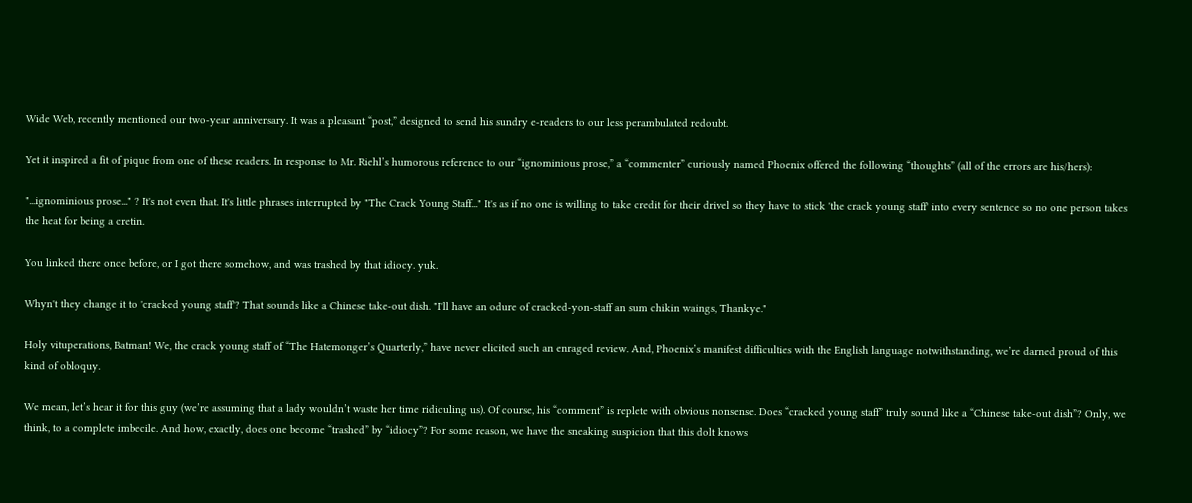Wide Web, recently mentioned our two-year anniversary. It was a pleasant “post,” designed to send his sundry e-readers to our less perambulated redoubt.

Yet it inspired a fit of pique from one of these readers. In response to Mr. Riehl’s humorous reference to our “ignominious prose,” a “commenter” curiously named Phoenix offered the following “thoughts” (all of the errors are his/hers):

"...ignominious prose..." ? It's not even that. It's little phrases interrupted by "The Crack Young Staff..." It's as if no one is willing to take credit for their drivel so they have to stick 'the crack young staff' into every sentence so no one person takes the heat for being a cretin.

You linked there once before, or I got there somehow, and was trashed by that idiocy. yuk.

Whyn't they change it to 'cracked young staff'? That sounds like a Chinese take-out dish. "I'll have an odure of cracked-yon-staff an sum chikin waings, Thankye."

Holy vituperations, Batman! We, the crack young staff of “The Hatemonger’s Quarterly,” have never elicited such an enraged review. And, Phoenix’s manifest difficulties with the English language notwithstanding, we’re darned proud of this kind of obloquy.

We mean, let’s hear it for this guy (we’re assuming that a lady wouldn’t waste her time ridiculing us). Of course, his “comment” is replete with obvious nonsense. Does “cracked young staff” truly sound like a “Chinese take-out dish”? Only, we think, to a complete imbecile. And how, exactly, does one become “trashed” by “idiocy”? For some reason, we have the sneaking suspicion that this dolt knows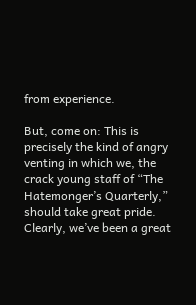from experience.

But, come on: This is precisely the kind of angry venting in which we, the crack young staff of “The Hatemonger’s Quarterly,” should take great pride. Clearly, we’ve been a great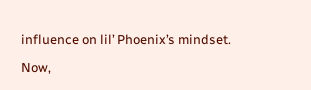influence on lil’ Phoenix’s mindset.

Now,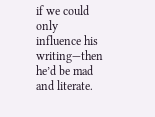if we could only influence his writing—then he’d be mad and literate.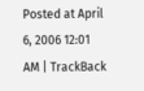Posted at April 6, 2006 12:01 AM | TrackBack